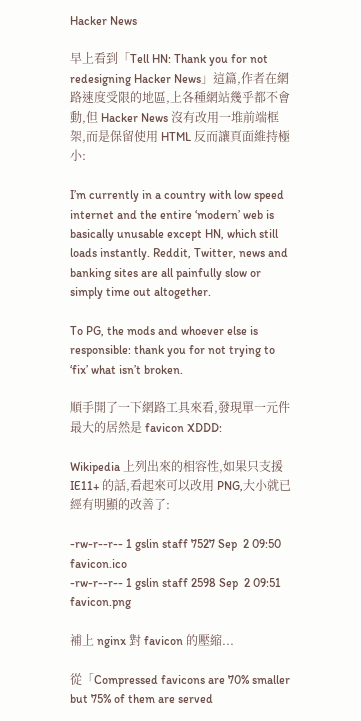Hacker News

早上看到「Tell HN: Thank you for not redesigning Hacker News」這篇,作者在網路速度受限的地區,上各種網站幾乎都不會動,但 Hacker News 沒有改用一堆前端框架,而是保留使用 HTML 反而讓頁面維持極小:

I’m currently in a country with low speed internet and the entire ‘modern’ web is basically unusable except HN, which still loads instantly. Reddit, Twitter, news and banking sites are all painfully slow or simply time out altogether.

To PG, the mods and whoever else is responsible: thank you for not trying to ‘fix’ what isn’t broken.

順手開了一下網路工具來看,發現單一元件最大的居然是 favicon XDDD:

Wikipedia 上列出來的相容性,如果只支援 IE11+ 的話,看起來可以改用 PNG,大小就已經有明顯的改善了:

-rw-r--r-- 1 gslin staff 7527 Sep  2 09:50 favicon.ico
-rw-r--r-- 1 gslin staff 2598 Sep  2 09:51 favicon.png

補上 nginx 對 favicon 的壓縮...

從「Compressed favicons are 70% smaller but 75% of them are served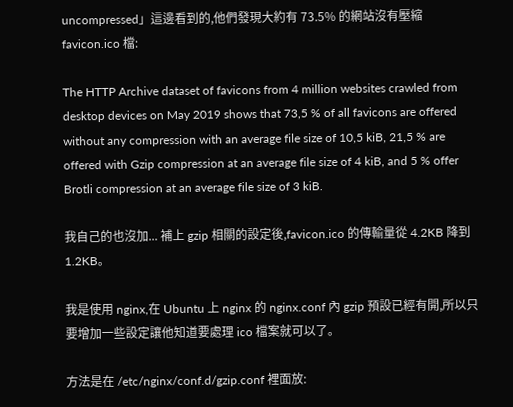uncompressed」這邊看到的,他們發現大約有 73.5% 的網站沒有壓縮 favicon.ico 檔:

The HTTP Archive dataset of favicons from 4 million websites crawled from desktop devices on May 2019 shows that 73,5 % of all favicons are offered without any compression with an average file size of 10,5 kiB, 21,5 % are offered with Gzip compression at an average file size of 4 kiB, and 5 % offer Brotli compression at an average file size of 3 kiB.

我自己的也沒加... 補上 gzip 相關的設定後,favicon.ico 的傳輸量從 4.2KB 降到 1.2KB。

我是使用 nginx,在 Ubuntu 上 nginx 的 nginx.conf 內 gzip 預設已經有開,所以只要增加一些設定讓他知道要處理 ico 檔案就可以了。

方法是在 /etc/nginx/conf.d/gzip.conf 裡面放: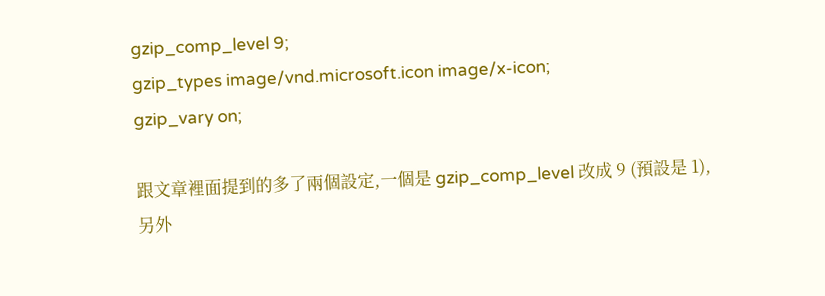gzip_comp_level 9;
gzip_types image/vnd.microsoft.icon image/x-icon;
gzip_vary on;

跟文章裡面提到的多了兩個設定,一個是 gzip_comp_level 改成 9 (預設是 1),另外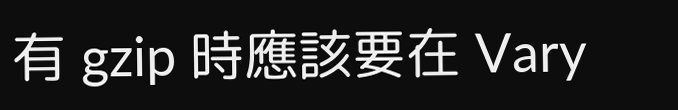有 gzip 時應該要在 Vary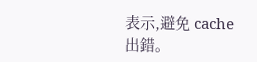表示,避免 cache 出錯。